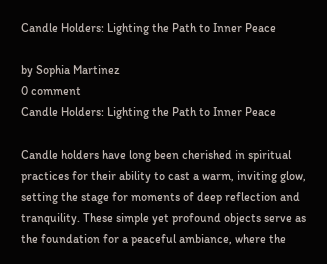Candle Holders: Lighting the Path to Inner Peace

by Sophia Martinez
0 comment
Candle Holders: Lighting the Path to Inner Peace

Candle holders have long been cherished in spiritual practices for their ability to cast a warm, inviting glow, setting the stage for moments of deep reflection and tranquility. These simple yet profound objects serve as the foundation for a peaceful ambiance, where the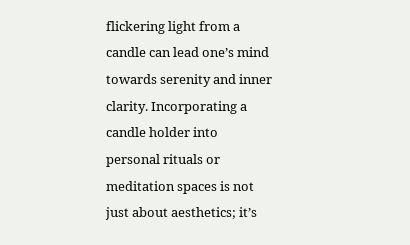flickering light from a candle can lead one’s mind towards serenity and inner clarity. Incorporating a candle holder into personal rituals or meditation spaces is not just about aesthetics; it’s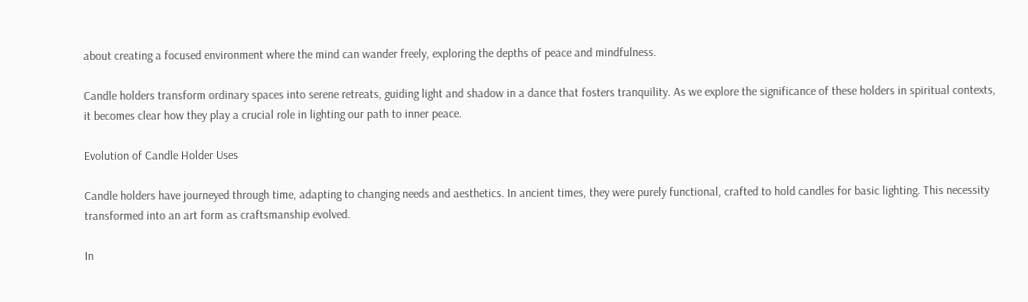about creating a focused environment where the mind can wander freely, exploring the depths of peace and mindfulness.

Candle holders transform ordinary spaces into serene retreats, guiding light and shadow in a dance that fosters tranquility. As we explore the significance of these holders in spiritual contexts, it becomes clear how they play a crucial role in lighting our path to inner peace.

Evolution of Candle Holder Uses

Candle holders have journeyed through time, adapting to changing needs and aesthetics. In ancient times, they were purely functional, crafted to hold candles for basic lighting. This necessity transformed into an art form as craftsmanship evolved.

In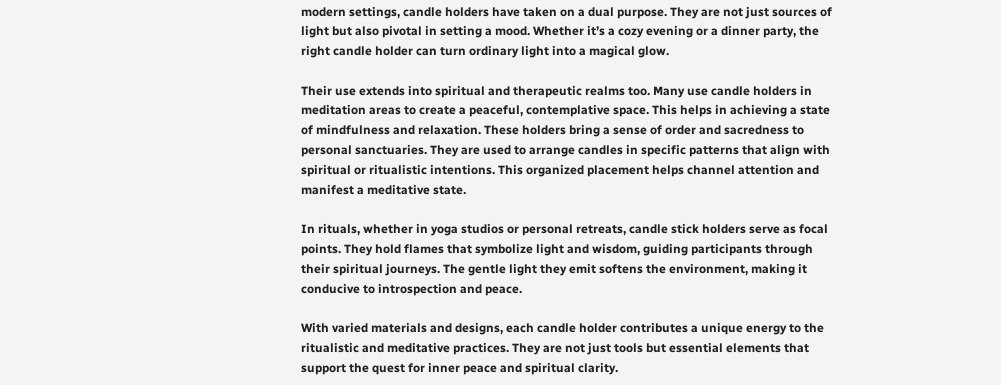modern settings, candle holders have taken on a dual purpose. They are not just sources of light but also pivotal in setting a mood. Whether it’s a cozy evening or a dinner party, the right candle holder can turn ordinary light into a magical glow.

Their use extends into spiritual and therapeutic realms too. Many use candle holders in meditation areas to create a peaceful, contemplative space. This helps in achieving a state of mindfulness and relaxation. These holders bring a sense of order and sacredness to personal sanctuaries. They are used to arrange candles in specific patterns that align with spiritual or ritualistic intentions. This organized placement helps channel attention and manifest a meditative state.

In rituals, whether in yoga studios or personal retreats, candle stick holders serve as focal points. They hold flames that symbolize light and wisdom, guiding participants through their spiritual journeys. The gentle light they emit softens the environment, making it conducive to introspection and peace.

With varied materials and designs, each candle holder contributes a unique energy to the ritualistic and meditative practices. They are not just tools but essential elements that support the quest for inner peace and spiritual clarity.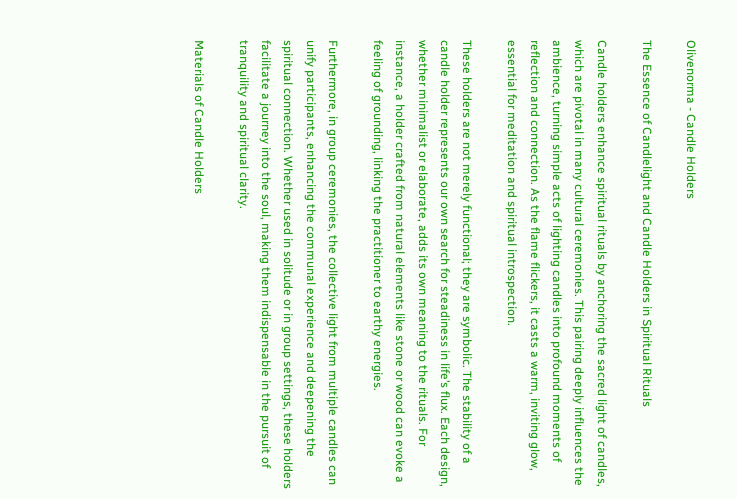Olivenorma - Candle Holders

The Essence of Candlelight and Candle Holders in Spiritual Rituals

Candle holders enhance spiritual rituals by anchoring the sacred light of candles, which are pivotal in many cultural ceremonies. This pairing deeply influences the ambience, turning simple acts of lighting candles into profound moments of reflection and connection. As the flame flickers, it casts a warm, inviting glow, essential for meditation and spiritual introspection.

These holders are not merely functional; they are symbolic. The stability of a candle holder represents our own search for steadiness in life’s flux. Each design, whether minimalist or elaborate, adds its own meaning to the rituals. For instance, a holder crafted from natural elements like stone or wood can evoke a feeling of grounding, linking the practitioner to earthy energies.

Furthermore, in group ceremonies, the collective light from multiple candles can unify participants, enhancing the communal experience and deepening the spiritual connection. Whether used in solitude or in group settings, these holders facilitate a journey into the soul, making them indispensable in the pursuit of tranquility and spiritual clarity.

Materials of Candle Holders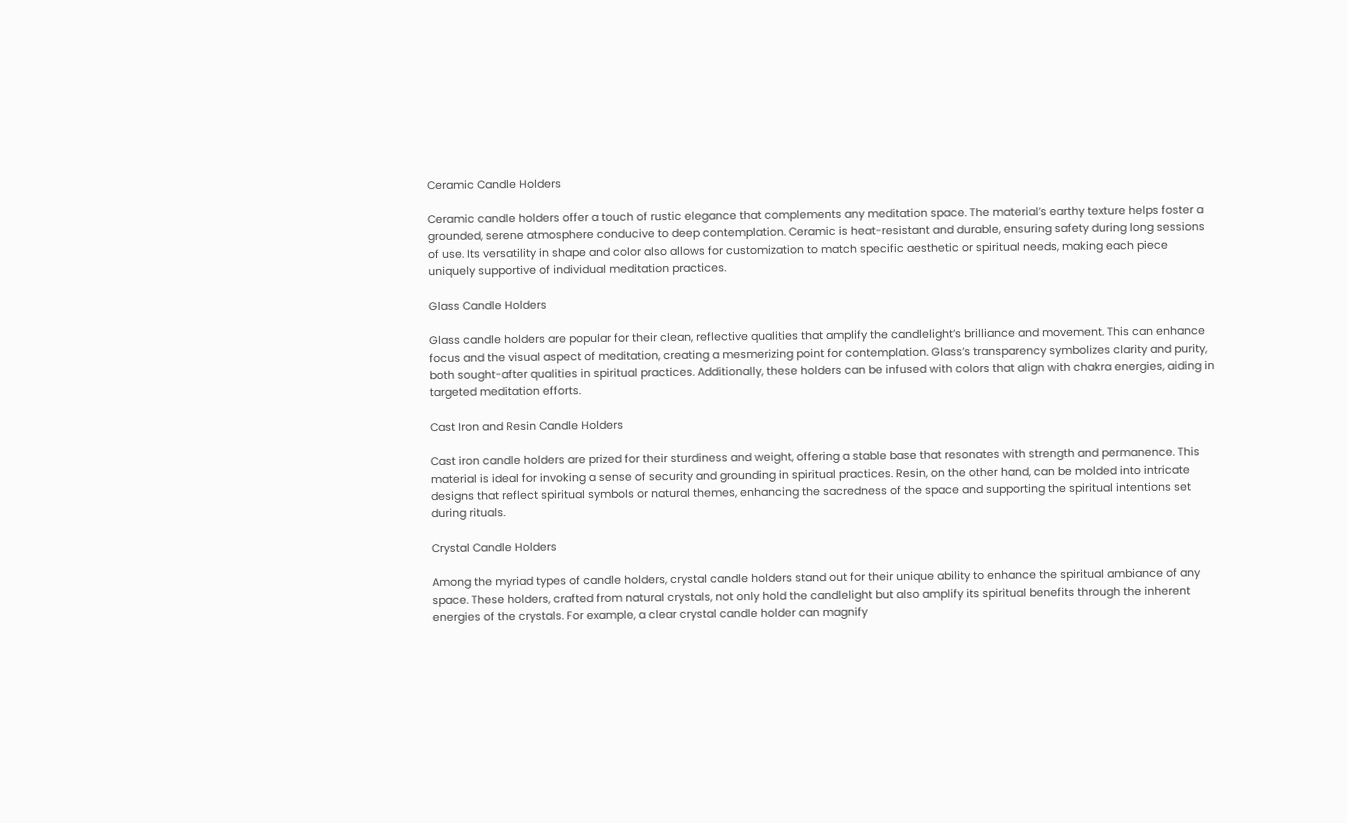Ceramic Candle Holders

Ceramic candle holders offer a touch of rustic elegance that complements any meditation space. The material’s earthy texture helps foster a grounded, serene atmosphere conducive to deep contemplation. Ceramic is heat-resistant and durable, ensuring safety during long sessions of use. Its versatility in shape and color also allows for customization to match specific aesthetic or spiritual needs, making each piece uniquely supportive of individual meditation practices.

Glass Candle Holders

Glass candle holders are popular for their clean, reflective qualities that amplify the candlelight’s brilliance and movement. This can enhance focus and the visual aspect of meditation, creating a mesmerizing point for contemplation. Glass’s transparency symbolizes clarity and purity, both sought-after qualities in spiritual practices. Additionally, these holders can be infused with colors that align with chakra energies, aiding in targeted meditation efforts.

Cast Iron and Resin Candle Holders

Cast iron candle holders are prized for their sturdiness and weight, offering a stable base that resonates with strength and permanence. This material is ideal for invoking a sense of security and grounding in spiritual practices. Resin, on the other hand, can be molded into intricate designs that reflect spiritual symbols or natural themes, enhancing the sacredness of the space and supporting the spiritual intentions set during rituals.

Crystal Candle Holders

Among the myriad types of candle holders, crystal candle holders stand out for their unique ability to enhance the spiritual ambiance of any space. These holders, crafted from natural crystals, not only hold the candlelight but also amplify its spiritual benefits through the inherent energies of the crystals. For example, a clear crystal candle holder can magnify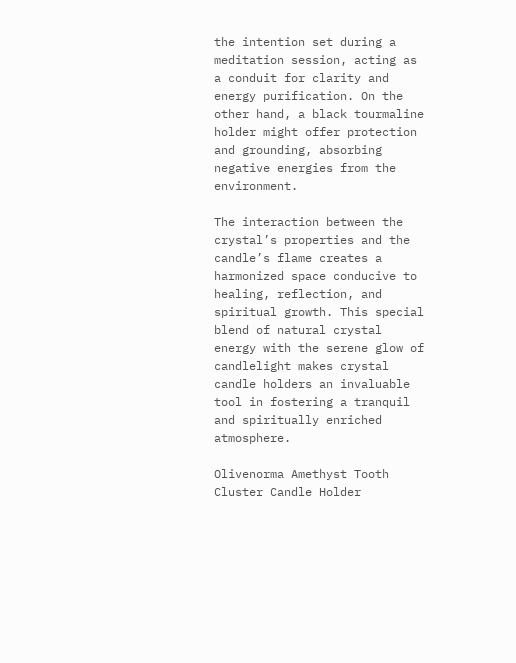the intention set during a meditation session, acting as a conduit for clarity and energy purification. On the other hand, a black tourmaline holder might offer protection and grounding, absorbing negative energies from the environment.

The interaction between the crystal’s properties and the candle’s flame creates a harmonized space conducive to healing, reflection, and spiritual growth. This special blend of natural crystal energy with the serene glow of candlelight makes crystal candle holders an invaluable tool in fostering a tranquil and spiritually enriched atmosphere.

Olivenorma Amethyst Tooth Cluster Candle Holder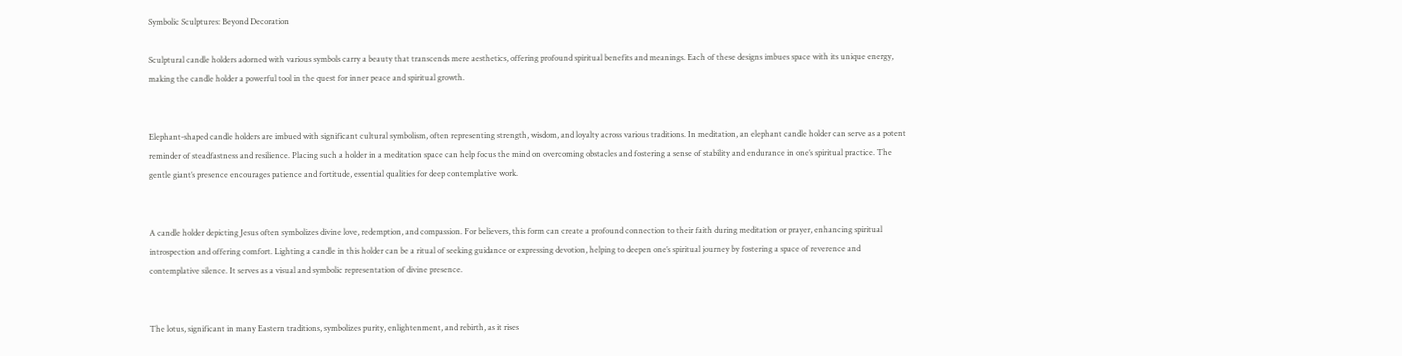Symbolic Sculptures: Beyond Decoration

Sculptural candle holders adorned with various symbols carry a beauty that transcends mere aesthetics, offering profound spiritual benefits and meanings. Each of these designs imbues space with its unique energy, making the candle holder a powerful tool in the quest for inner peace and spiritual growth.


Elephant-shaped candle holders are imbued with significant cultural symbolism, often representing strength, wisdom, and loyalty across various traditions. In meditation, an elephant candle holder can serve as a potent reminder of steadfastness and resilience. Placing such a holder in a meditation space can help focus the mind on overcoming obstacles and fostering a sense of stability and endurance in one’s spiritual practice. The gentle giant’s presence encourages patience and fortitude, essential qualities for deep contemplative work.


A candle holder depicting Jesus often symbolizes divine love, redemption, and compassion. For believers, this form can create a profound connection to their faith during meditation or prayer, enhancing spiritual introspection and offering comfort. Lighting a candle in this holder can be a ritual of seeking guidance or expressing devotion, helping to deepen one’s spiritual journey by fostering a space of reverence and contemplative silence. It serves as a visual and symbolic representation of divine presence.


The lotus, significant in many Eastern traditions, symbolizes purity, enlightenment, and rebirth, as it rises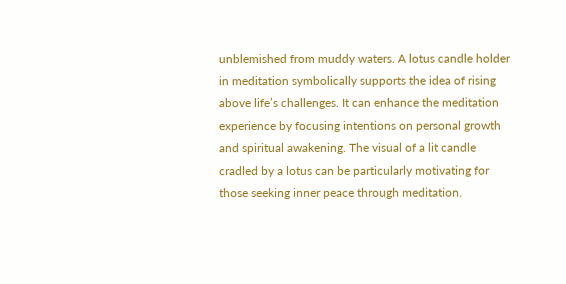unblemished from muddy waters. A lotus candle holder in meditation symbolically supports the idea of rising above life’s challenges. It can enhance the meditation experience by focusing intentions on personal growth and spiritual awakening. The visual of a lit candle cradled by a lotus can be particularly motivating for those seeking inner peace through meditation.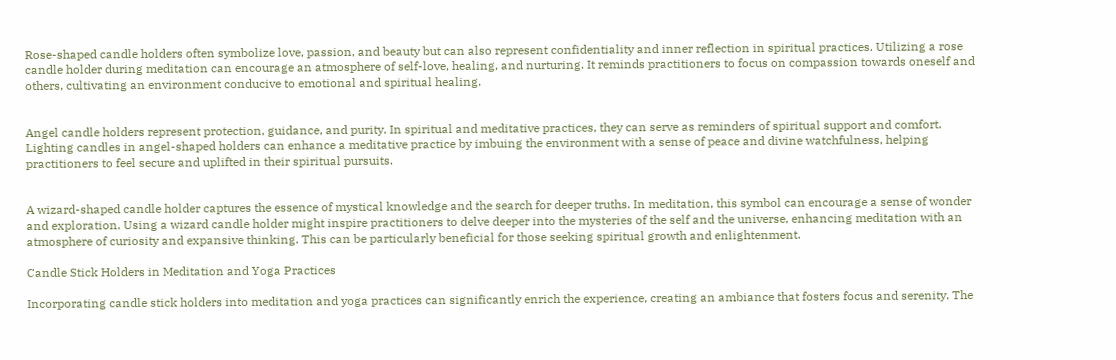Rose-shaped candle holders often symbolize love, passion, and beauty but can also represent confidentiality and inner reflection in spiritual practices. Utilizing a rose candle holder during meditation can encourage an atmosphere of self-love, healing, and nurturing. It reminds practitioners to focus on compassion towards oneself and others, cultivating an environment conducive to emotional and spiritual healing.


Angel candle holders represent protection, guidance, and purity. In spiritual and meditative practices, they can serve as reminders of spiritual support and comfort. Lighting candles in angel-shaped holders can enhance a meditative practice by imbuing the environment with a sense of peace and divine watchfulness, helping practitioners to feel secure and uplifted in their spiritual pursuits.


A wizard-shaped candle holder captures the essence of mystical knowledge and the search for deeper truths. In meditation, this symbol can encourage a sense of wonder and exploration. Using a wizard candle holder might inspire practitioners to delve deeper into the mysteries of the self and the universe, enhancing meditation with an atmosphere of curiosity and expansive thinking. This can be particularly beneficial for those seeking spiritual growth and enlightenment.

Candle Stick Holders in Meditation and Yoga Practices

Incorporating candle stick holders into meditation and yoga practices can significantly enrich the experience, creating an ambiance that fosters focus and serenity. The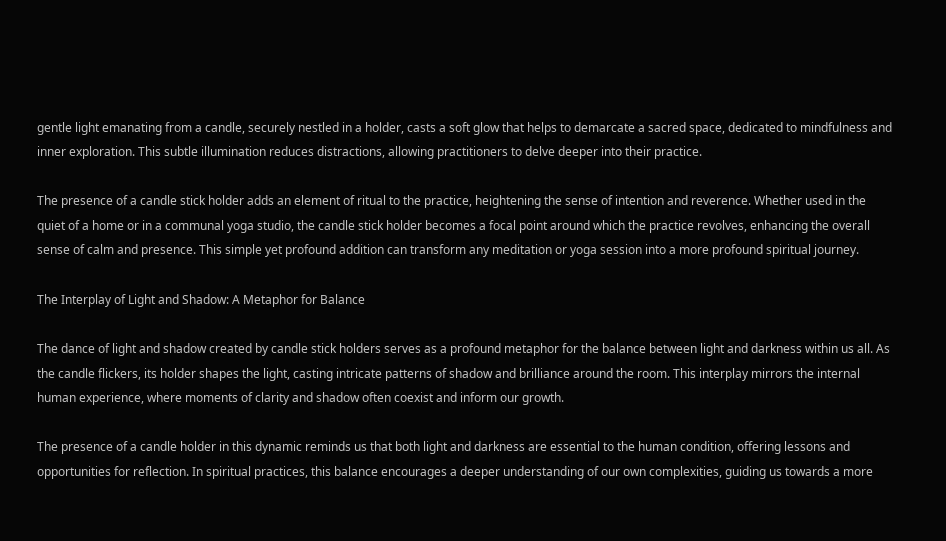gentle light emanating from a candle, securely nestled in a holder, casts a soft glow that helps to demarcate a sacred space, dedicated to mindfulness and inner exploration. This subtle illumination reduces distractions, allowing practitioners to delve deeper into their practice.

The presence of a candle stick holder adds an element of ritual to the practice, heightening the sense of intention and reverence. Whether used in the quiet of a home or in a communal yoga studio, the candle stick holder becomes a focal point around which the practice revolves, enhancing the overall sense of calm and presence. This simple yet profound addition can transform any meditation or yoga session into a more profound spiritual journey.

The Interplay of Light and Shadow: A Metaphor for Balance

The dance of light and shadow created by candle stick holders serves as a profound metaphor for the balance between light and darkness within us all. As the candle flickers, its holder shapes the light, casting intricate patterns of shadow and brilliance around the room. This interplay mirrors the internal human experience, where moments of clarity and shadow often coexist and inform our growth.

The presence of a candle holder in this dynamic reminds us that both light and darkness are essential to the human condition, offering lessons and opportunities for reflection. In spiritual practices, this balance encourages a deeper understanding of our own complexities, guiding us towards a more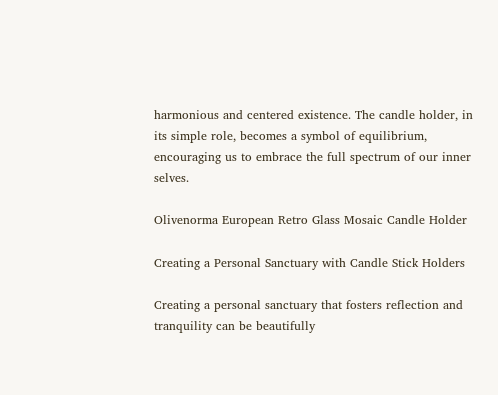harmonious and centered existence. The candle holder, in its simple role, becomes a symbol of equilibrium, encouraging us to embrace the full spectrum of our inner selves.

Olivenorma European Retro Glass Mosaic Candle Holder

Creating a Personal Sanctuary with Candle Stick Holders

Creating a personal sanctuary that fosters reflection and tranquility can be beautifully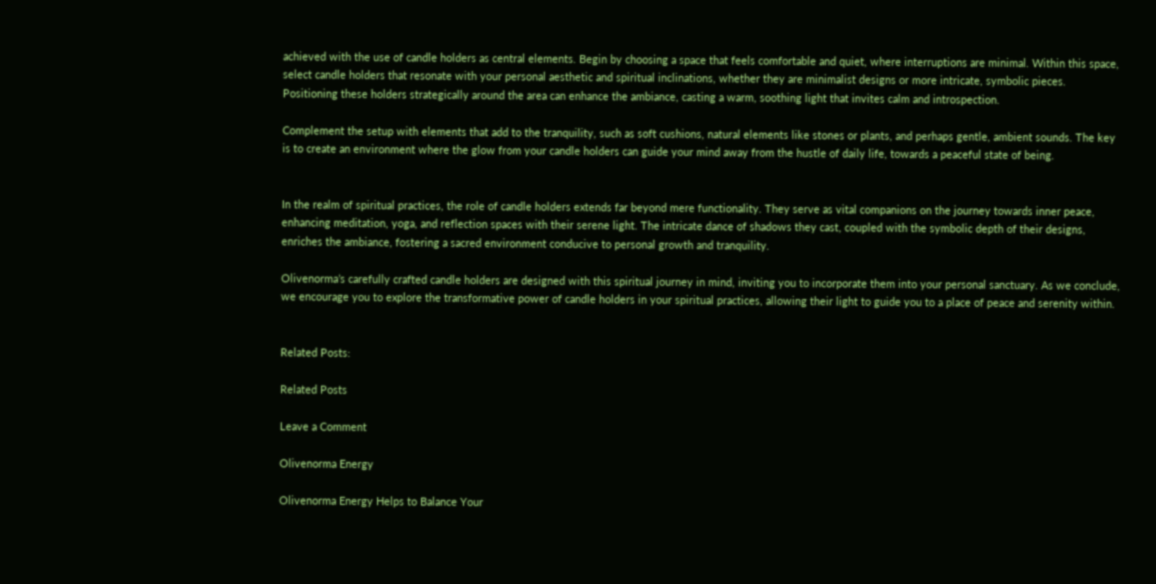achieved with the use of candle holders as central elements. Begin by choosing a space that feels comfortable and quiet, where interruptions are minimal. Within this space, select candle holders that resonate with your personal aesthetic and spiritual inclinations, whether they are minimalist designs or more intricate, symbolic pieces. Positioning these holders strategically around the area can enhance the ambiance, casting a warm, soothing light that invites calm and introspection.

Complement the setup with elements that add to the tranquility, such as soft cushions, natural elements like stones or plants, and perhaps gentle, ambient sounds. The key is to create an environment where the glow from your candle holders can guide your mind away from the hustle of daily life, towards a peaceful state of being.


In the realm of spiritual practices, the role of candle holders extends far beyond mere functionality. They serve as vital companions on the journey towards inner peace, enhancing meditation, yoga, and reflection spaces with their serene light. The intricate dance of shadows they cast, coupled with the symbolic depth of their designs, enriches the ambiance, fostering a sacred environment conducive to personal growth and tranquility.

Olivenorma’s carefully crafted candle holders are designed with this spiritual journey in mind, inviting you to incorporate them into your personal sanctuary. As we conclude, we encourage you to explore the transformative power of candle holders in your spiritual practices, allowing their light to guide you to a place of peace and serenity within.


Related Posts:

Related Posts

Leave a Comment

Olivenorma Energy

Olivenorma Energy Helps to Balance Your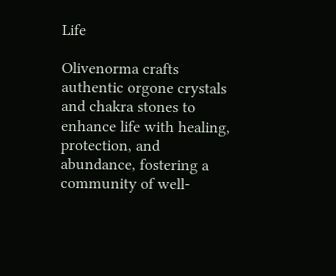Life

Olivenorma crafts authentic orgone crystals and chakra stones to enhance life with healing, protection, and abundance, fostering a community of well-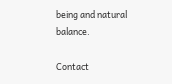being and natural balance.

Contact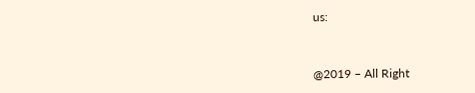us:


@2019 – All Right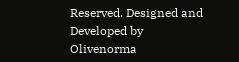Reserved. Designed and Developed by Olivenorma